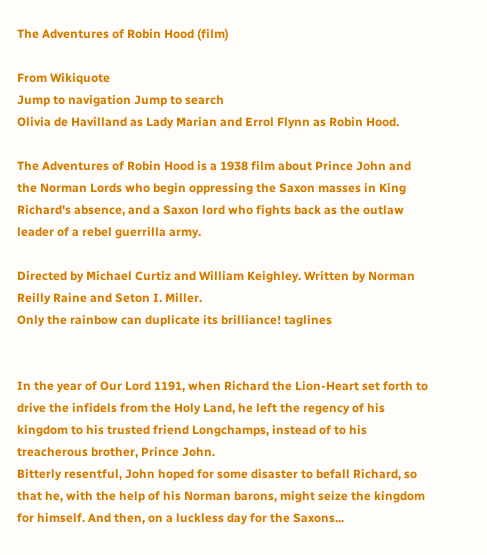The Adventures of Robin Hood (film)

From Wikiquote
Jump to navigation Jump to search
Olivia de Havilland as Lady Marian and Errol Flynn as Robin Hood.

The Adventures of Robin Hood is a 1938 film about Prince John and the Norman Lords who begin oppressing the Saxon masses in King Richard's absence, and a Saxon lord who fights back as the outlaw leader of a rebel guerrilla army.

Directed by Michael Curtiz and William Keighley. Written by Norman Reilly Raine and Seton I. Miller.
Only the rainbow can duplicate its brilliance! taglines


In the year of Our Lord 1191, when Richard the Lion-Heart set forth to drive the infidels from the Holy Land, he left the regency of his kingdom to his trusted friend Longchamps, instead of to his treacherous brother, Prince John.
Bitterly resentful, John hoped for some disaster to befall Richard, so that he, with the help of his Norman barons, might seize the kingdom for himself. And then, on a luckless day for the Saxons...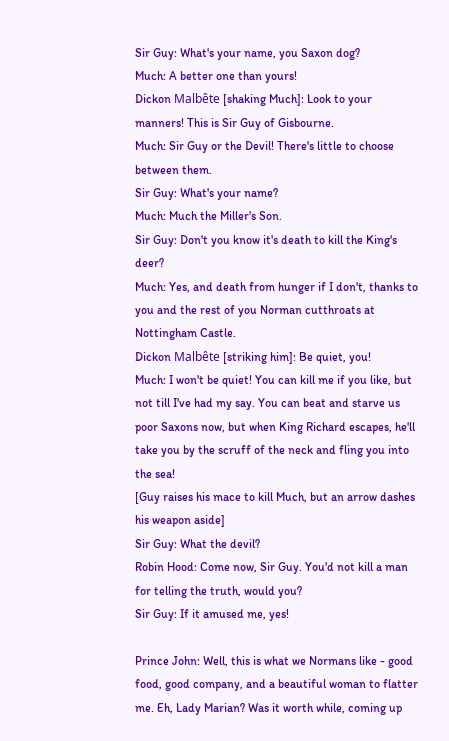Sir Guy: What's your name, you Saxon dog?
Much: A better one than yours!
Dickon Malbête [shaking Much]: Look to your manners! This is Sir Guy of Gisbourne.
Much: Sir Guy or the Devil! There's little to choose between them.
Sir Guy: What's your name?
Much: Much the Miller's Son.
Sir Guy: Don't you know it's death to kill the King's deer?
Much: Yes, and death from hunger if I don't, thanks to you and the rest of you Norman cutthroats at Nottingham Castle.
Dickon Malbête [striking him]: Be quiet, you!
Much: I won't be quiet! You can kill me if you like, but not till I've had my say. You can beat and starve us poor Saxons now, but when King Richard escapes, he'll take you by the scruff of the neck and fling you into the sea!
[Guy raises his mace to kill Much, but an arrow dashes his weapon aside]
Sir Guy: What the devil?
Robin Hood: Come now, Sir Guy. You'd not kill a man for telling the truth, would you?
Sir Guy: If it amused me, yes!

Prince John: Well, this is what we Normans like - good food, good company, and a beautiful woman to flatter me. Eh, Lady Marian? Was it worth while, coming up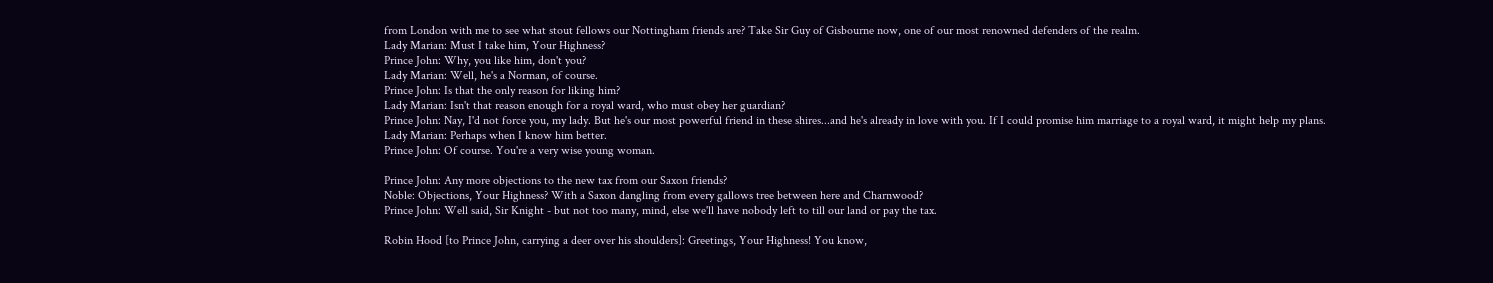from London with me to see what stout fellows our Nottingham friends are? Take Sir Guy of Gisbourne now, one of our most renowned defenders of the realm.
Lady Marian: Must I take him, Your Highness?
Prince John: Why, you like him, don't you?
Lady Marian: Well, he's a Norman, of course.
Prince John: Is that the only reason for liking him?
Lady Marian: Isn't that reason enough for a royal ward, who must obey her guardian?
Prince John: Nay, I'd not force you, my lady. But he's our most powerful friend in these shires...and he's already in love with you. If I could promise him marriage to a royal ward, it might help my plans.
Lady Marian: Perhaps when I know him better.
Prince John: Of course. You're a very wise young woman.

Prince John: Any more objections to the new tax from our Saxon friends?
Noble: Objections, Your Highness? With a Saxon dangling from every gallows tree between here and Charnwood?
Prince John: Well said, Sir Knight - but not too many, mind, else we'll have nobody left to till our land or pay the tax.

Robin Hood [to Prince John, carrying a deer over his shoulders]: Greetings, Your Highness! You know,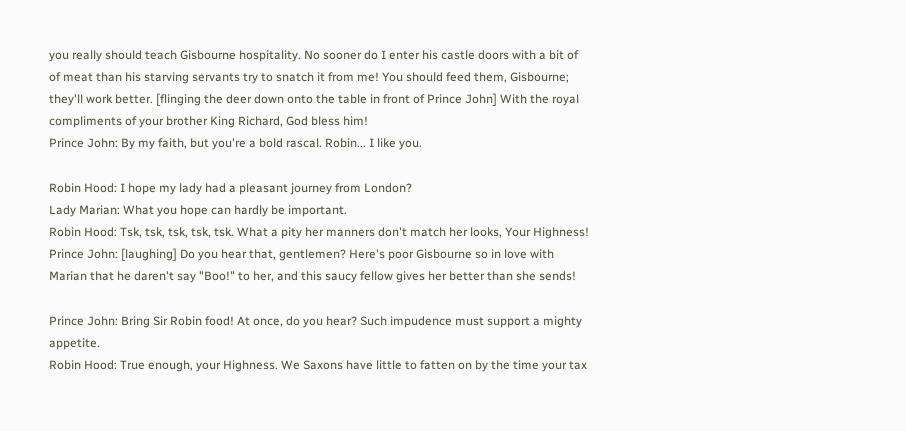you really should teach Gisbourne hospitality. No sooner do I enter his castle doors with a bit of of meat than his starving servants try to snatch it from me! You should feed them, Gisbourne; they'll work better. [flinging the deer down onto the table in front of Prince John] With the royal compliments of your brother King Richard, God bless him!
Prince John: By my faith, but you're a bold rascal. Robin... I like you.

Robin Hood: I hope my lady had a pleasant journey from London?
Lady Marian: What you hope can hardly be important.
Robin Hood: Tsk, tsk, tsk, tsk, tsk. What a pity her manners don't match her looks, Your Highness!
Prince John: [laughing] Do you hear that, gentlemen? Here's poor Gisbourne so in love with Marian that he daren't say "Boo!" to her, and this saucy fellow gives her better than she sends!

Prince John: Bring Sir Robin food! At once, do you hear? Such impudence must support a mighty appetite.
Robin Hood: True enough, your Highness. We Saxons have little to fatten on by the time your tax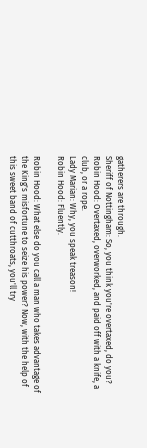gatherers are through.
Sheriff of Nottingham: So, you think you're overtaxed, do you?
Robin Hood: Overtaxed, overworked, and paid off with a knife, a club, or a rope.
Lady Marian: Why, you speak treason!
Robin Hood: Fluently.

Robin Hood: What else do you call a man who takes advantage of the King's misfortune to seize his power? Now, with the help of this sweet band of cutthroats, you'll try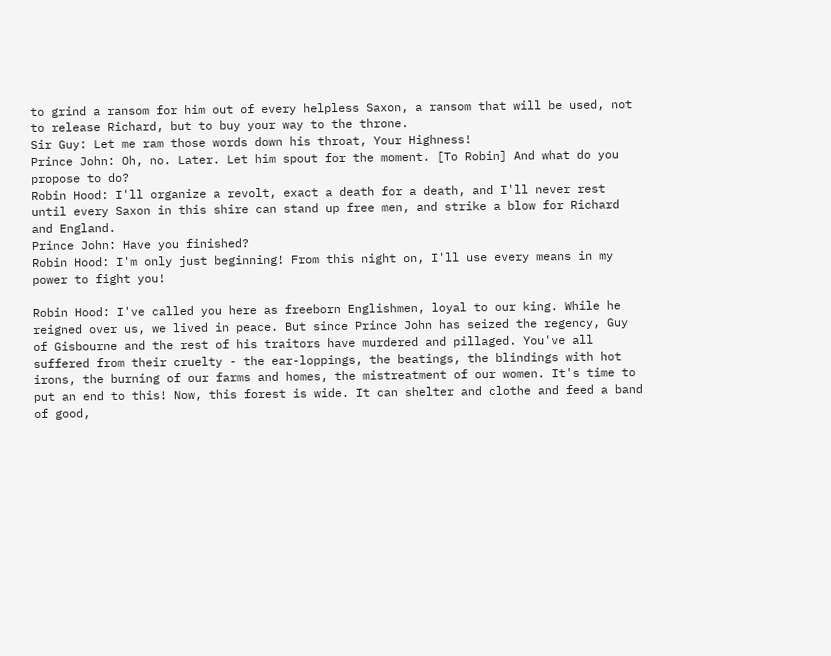to grind a ransom for him out of every helpless Saxon, a ransom that will be used, not to release Richard, but to buy your way to the throne.
Sir Guy: Let me ram those words down his throat, Your Highness!
Prince John: Oh, no. Later. Let him spout for the moment. [To Robin] And what do you propose to do?
Robin Hood: I'll organize a revolt, exact a death for a death, and I'll never rest until every Saxon in this shire can stand up free men, and strike a blow for Richard and England.
Prince John: Have you finished?
Robin Hood: I'm only just beginning! From this night on, I'll use every means in my power to fight you!

Robin Hood: I've called you here as freeborn Englishmen, loyal to our king. While he reigned over us, we lived in peace. But since Prince John has seized the regency, Guy of Gisbourne and the rest of his traitors have murdered and pillaged. You've all suffered from their cruelty - the ear-loppings, the beatings, the blindings with hot irons, the burning of our farms and homes, the mistreatment of our women. It's time to put an end to this! Now, this forest is wide. It can shelter and clothe and feed a band of good,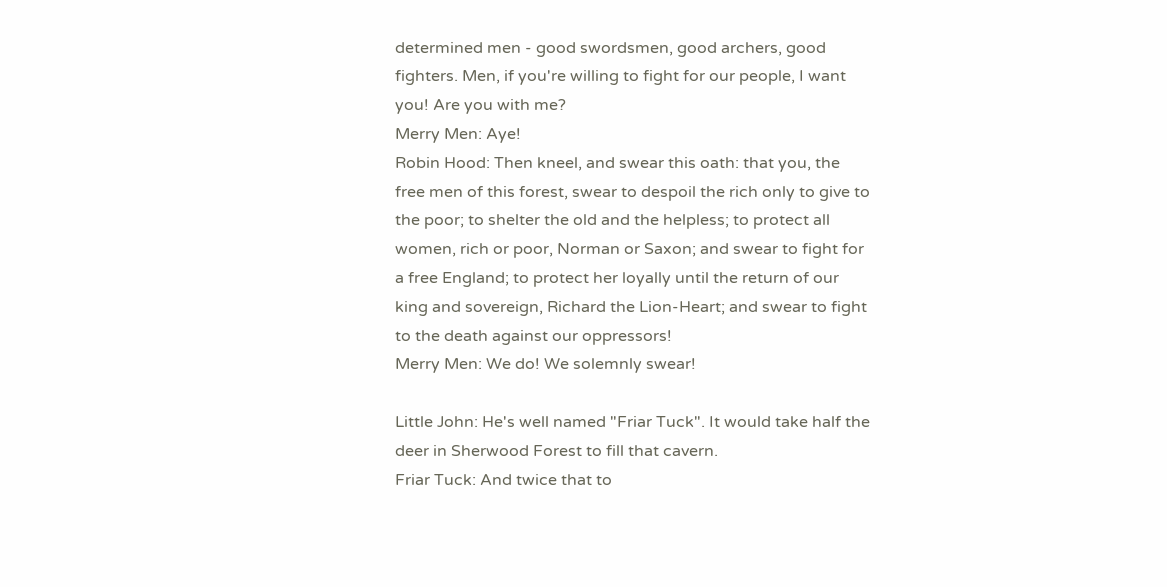determined men - good swordsmen, good archers, good fighters. Men, if you're willing to fight for our people, I want you! Are you with me?
Merry Men: Aye!
Robin Hood: Then kneel, and swear this oath: that you, the free men of this forest, swear to despoil the rich only to give to the poor; to shelter the old and the helpless; to protect all women, rich or poor, Norman or Saxon; and swear to fight for a free England; to protect her loyally until the return of our king and sovereign, Richard the Lion-Heart; and swear to fight to the death against our oppressors!
Merry Men: We do! We solemnly swear!

Little John: He's well named "Friar Tuck". It would take half the deer in Sherwood Forest to fill that cavern.
Friar Tuck: And twice that to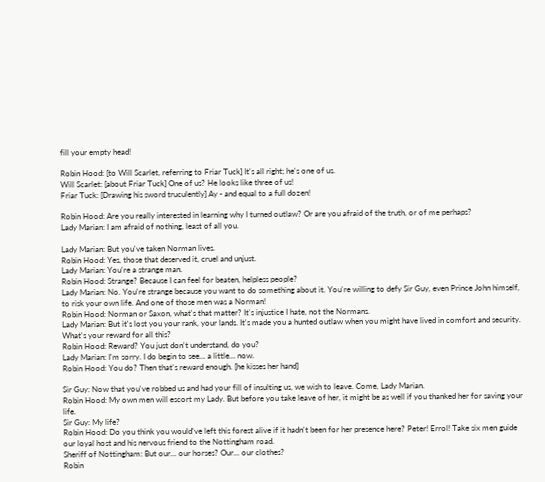fill your empty head!

Robin Hood: [to Will Scarlet, referring to Friar Tuck] It's all right; he's one of us.
Will Scarlet: [about Friar Tuck] One of us? He looks like three of us!
Friar Tuck: [Drawing his sword truculently] Ay - and equal to a full dozen!

Robin Hood: Are you really interested in learning why I turned outlaw? Or are you afraid of the truth, or of me perhaps?
Lady Marian: I am afraid of nothing, least of all you.

Lady Marian: But you've taken Norman lives.
Robin Hood: Yes, those that deserved it, cruel and unjust.
Lady Marian: You're a strange man.
Robin Hood: Strange? Because I can feel for beaten, helpless people?
Lady Marian: No. You're strange because you want to do something about it. You're willing to defy Sir Guy, even Prince John himself, to risk your own life. And one of those men was a Norman!
Robin Hood: Norman or Saxon, what's that matter? It's injustice I hate, not the Normans.
Lady Marian: But it's lost you your rank, your lands. It's made you a hunted outlaw when you might have lived in comfort and security. What's your reward for all this?
Robin Hood: Reward? You just don't understand, do you?
Lady Marian: I'm sorry. I do begin to see... a little... now.
Robin Hood: You do? Then that's reward enough. [he kisses her hand]

Sir Guy: Now that you've robbed us and had your fill of insulting us, we wish to leave. Come, Lady Marian.
Robin Hood: My own men will escort my Lady. But before you take leave of her, it might be as well if you thanked her for saving your life.
Sir Guy: My life?
Robin Hood: Do you think you would've left this forest alive if it hadn't been for her presence here? Peter! Errol! Take six men guide our loyal host and his nervous friend to the Nottingham road.
Sheriff of Nottingham: But our... our horses? Our... our clothes?
Robin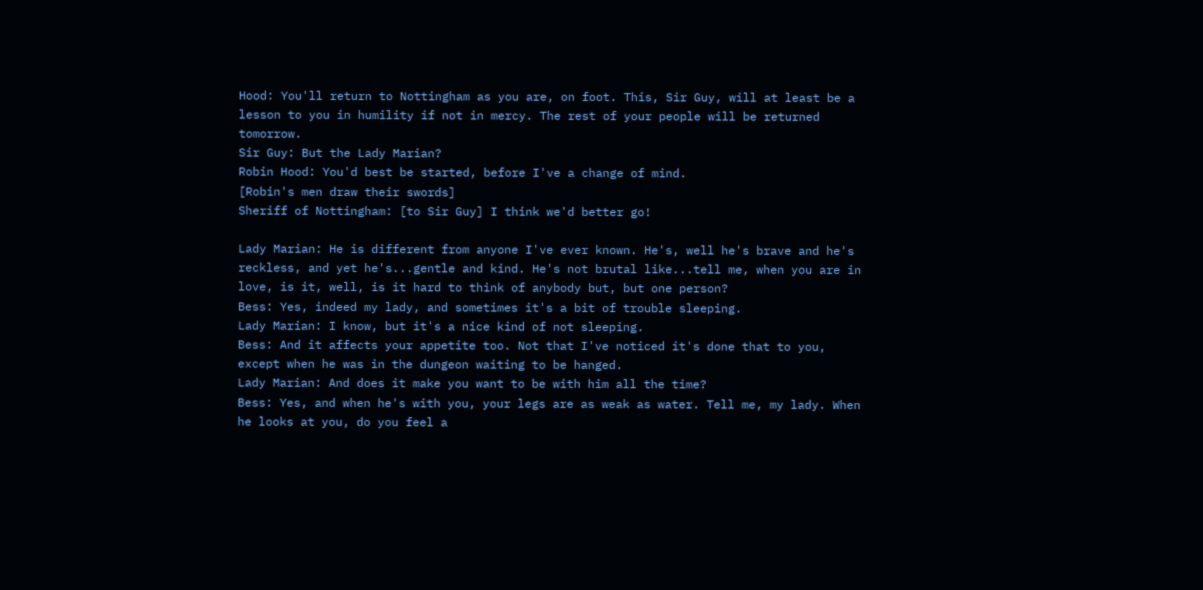Hood: You'll return to Nottingham as you are, on foot. This, Sir Guy, will at least be a lesson to you in humility if not in mercy. The rest of your people will be returned tomorrow.
Sir Guy: But the Lady Marian?
Robin Hood: You'd best be started, before I've a change of mind.
[Robin's men draw their swords]
Sheriff of Nottingham: [to Sir Guy] I think we'd better go!

Lady Marian: He is different from anyone I've ever known. He's, well he's brave and he's reckless, and yet he's...gentle and kind. He's not brutal like...tell me, when you are in love, is it, well, is it hard to think of anybody but, but one person?
Bess: Yes, indeed my lady, and sometimes it's a bit of trouble sleeping.
Lady Marian: I know, but it's a nice kind of not sleeping.
Bess: And it affects your appetite too. Not that I've noticed it's done that to you, except when he was in the dungeon waiting to be hanged.
Lady Marian: And does it make you want to be with him all the time?
Bess: Yes, and when he's with you, your legs are as weak as water. Tell me, my lady. When he looks at you, do you feel a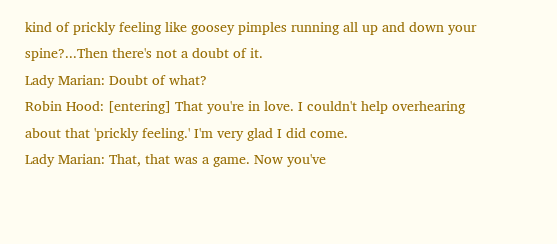kind of prickly feeling like goosey pimples running all up and down your spine?...Then there's not a doubt of it.
Lady Marian: Doubt of what?
Robin Hood: [entering] That you're in love. I couldn't help overhearing about that 'prickly feeling.' I'm very glad I did come.
Lady Marian: That, that was a game. Now you've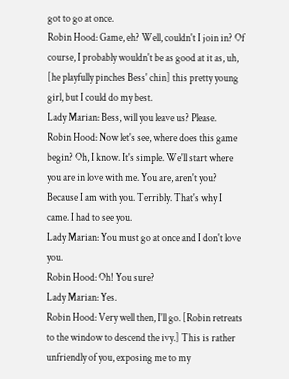got to go at once.
Robin Hood: Game, eh? Well, couldn't I join in? Of course, I probably wouldn't be as good at it as, uh, [he playfully pinches Bess' chin] this pretty young girl, but I could do my best.
Lady Marian: Bess, will you leave us? Please.
Robin Hood: Now let's see, where does this game begin? Oh, I know. It's simple. We'll start where you are in love with me. You are, aren't you? Because I am with you. Terribly. That's why I came. I had to see you.
Lady Marian: You must go at once and I don't love you.
Robin Hood: Oh! You sure?
Lady Marian: Yes.
Robin Hood: Very well then, I'll go. [Robin retreats to the window to descend the ivy.] This is rather unfriendly of you, exposing me to my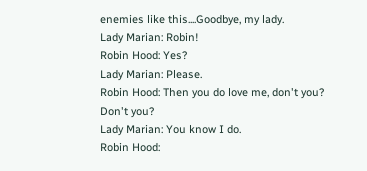enemies like this....Goodbye, my lady.
Lady Marian: Robin!
Robin Hood: Yes?
Lady Marian: Please.
Robin Hood: Then you do love me, don't you? Don't you?
Lady Marian: You know I do.
Robin Hood: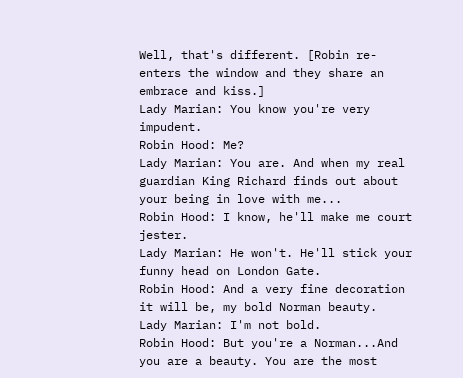Well, that's different. [Robin re-enters the window and they share an embrace and kiss.]
Lady Marian: You know you're very impudent.
Robin Hood: Me?
Lady Marian: You are. And when my real guardian King Richard finds out about your being in love with me...
Robin Hood: I know, he'll make me court jester.
Lady Marian: He won't. He'll stick your funny head on London Gate.
Robin Hood: And a very fine decoration it will be, my bold Norman beauty.
Lady Marian: I'm not bold.
Robin Hood: But you're a Norman...And you are a beauty. You are the most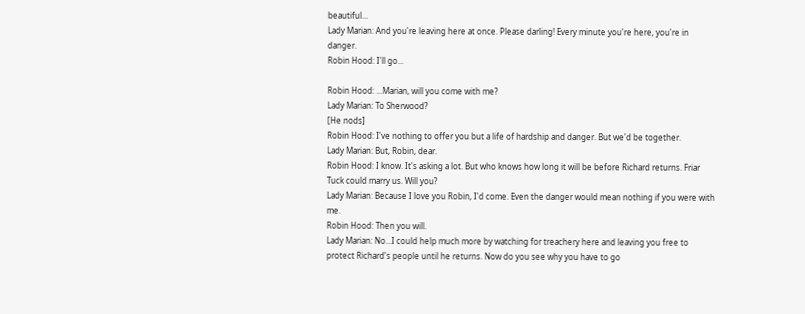beautiful...
Lady Marian: And you're leaving here at once. Please darling! Every minute you're here, you're in danger.
Robin Hood: I'll go...

Robin Hood: ...Marian, will you come with me?
Lady Marian: To Sherwood?
[He nods]
Robin Hood: I've nothing to offer you but a life of hardship and danger. But we'd be together.
Lady Marian: But, Robin, dear.
Robin Hood: I know. It's asking a lot. But who knows how long it will be before Richard returns. Friar Tuck could marry us. Will you?
Lady Marian: Because I love you Robin, I'd come. Even the danger would mean nothing if you were with me.
Robin Hood: Then you will.
Lady Marian: No...I could help much more by watching for treachery here and leaving you free to protect Richard's people until he returns. Now do you see why you have to go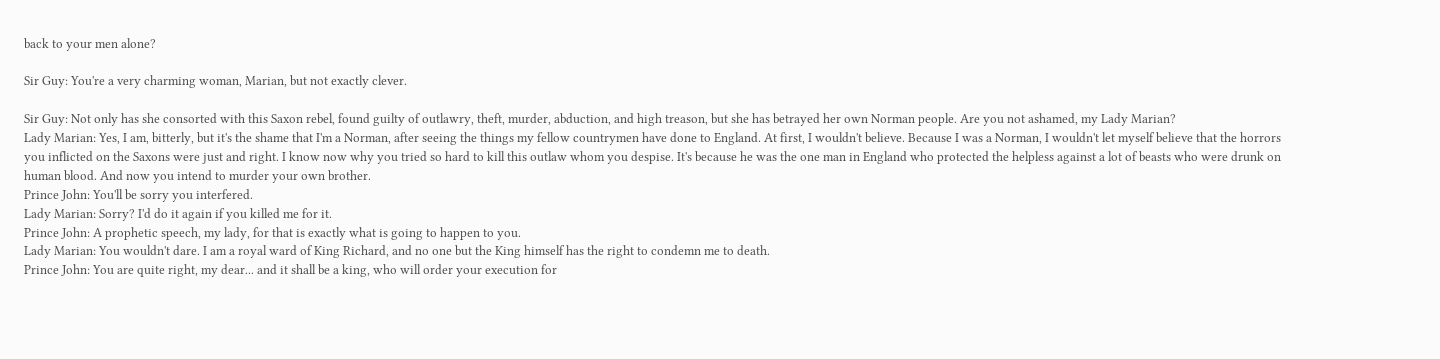back to your men alone?

Sir Guy: You're a very charming woman, Marian, but not exactly clever.

Sir Guy: Not only has she consorted with this Saxon rebel, found guilty of outlawry, theft, murder, abduction, and high treason, but she has betrayed her own Norman people. Are you not ashamed, my Lady Marian?
Lady Marian: Yes, I am, bitterly, but it's the shame that I'm a Norman, after seeing the things my fellow countrymen have done to England. At first, I wouldn't believe. Because I was a Norman, I wouldn't let myself believe that the horrors you inflicted on the Saxons were just and right. I know now why you tried so hard to kill this outlaw whom you despise. It's because he was the one man in England who protected the helpless against a lot of beasts who were drunk on human blood. And now you intend to murder your own brother.
Prince John: You'll be sorry you interfered.
Lady Marian: Sorry? I'd do it again if you killed me for it.
Prince John: A prophetic speech, my lady, for that is exactly what is going to happen to you.
Lady Marian: You wouldn't dare. I am a royal ward of King Richard, and no one but the King himself has the right to condemn me to death.
Prince John: You are quite right, my dear... and it shall be a king, who will order your execution for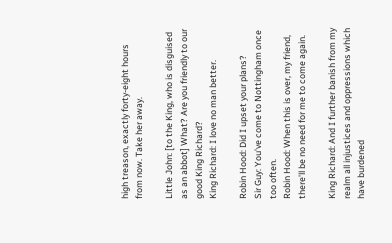high treason, exactly forty-eight hours from now. Take her away.

Little John: [to the King, who is disguised as an abbot] What? Are you friendly to our good King Richard?
King Richard: I love no man better.

Robin Hood: Did I upset your plans?
Sir Guy: You've come to Nottingham once too often.
Robin Hood: When this is over, my friend, there'll be no need for me to come again.

King Richard: And I further banish from my realm all injustices and oppressions which have burdened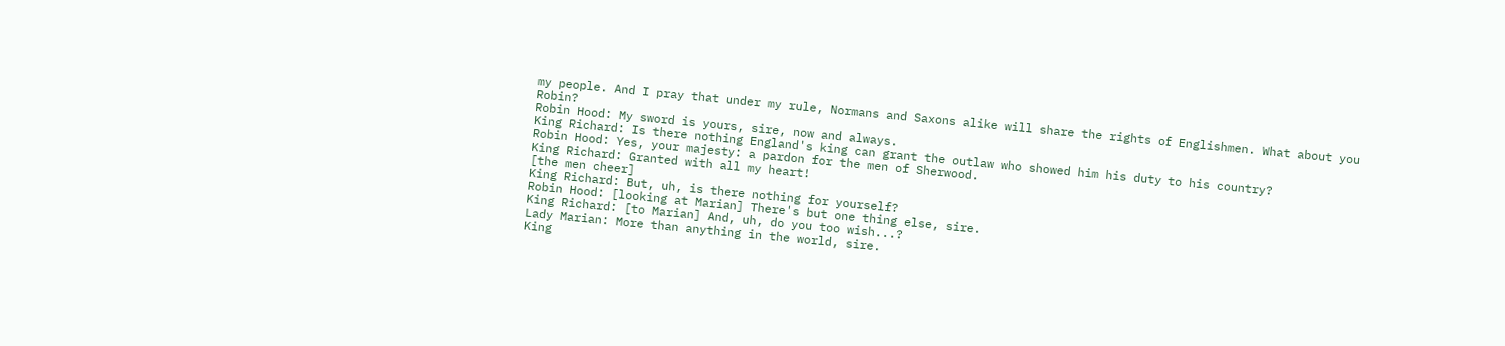my people. And I pray that under my rule, Normans and Saxons alike will share the rights of Englishmen. What about you Robin?
Robin Hood: My sword is yours, sire, now and always.
King Richard: Is there nothing England's king can grant the outlaw who showed him his duty to his country?
Robin Hood: Yes, your majesty: a pardon for the men of Sherwood.
King Richard: Granted with all my heart!
[the men cheer]
King Richard: But, uh, is there nothing for yourself?
Robin Hood: [looking at Marian] There's but one thing else, sire.
King Richard: [to Marian] And, uh, do you too wish...?
Lady Marian: More than anything in the world, sire.
King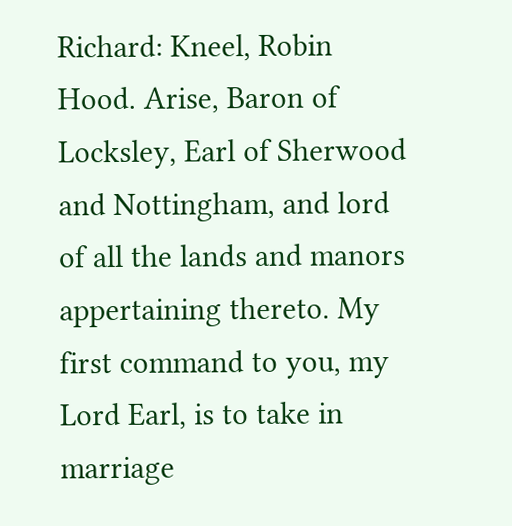Richard: Kneel, Robin Hood. Arise, Baron of Locksley, Earl of Sherwood and Nottingham, and lord of all the lands and manors appertaining thereto. My first command to you, my Lord Earl, is to take in marriage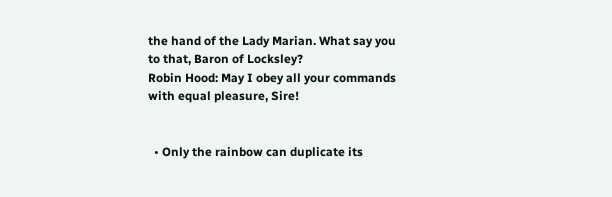the hand of the Lady Marian. What say you to that, Baron of Locksley?
Robin Hood: May I obey all your commands with equal pleasure, Sire!


  • Only the rainbow can duplicate its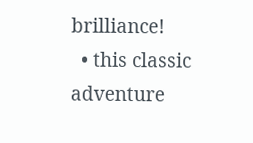brilliance!
  • this classic adventure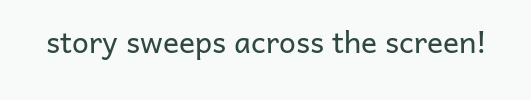story sweeps across the screen!